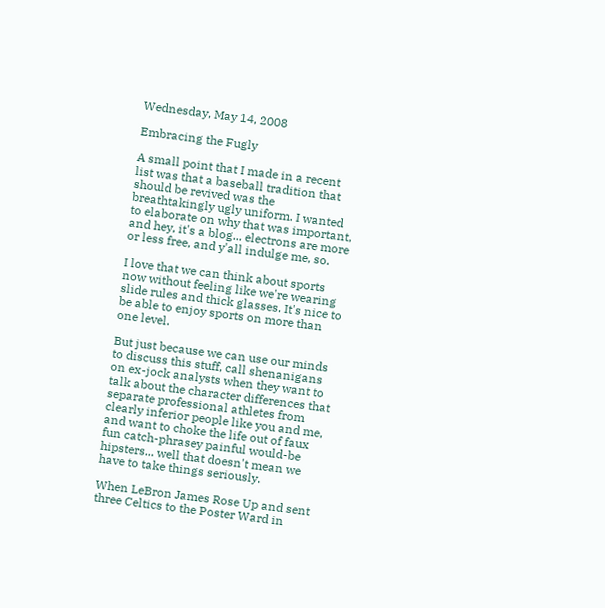Wednesday, May 14, 2008

Embracing the Fugly

A small point that I made in a recent list was that a baseball tradition that should be revived was the breathtakingly ugly uniform. I wanted to elaborate on why that was important, and hey, it's a blog... electrons are more or less free, and y'all indulge me, so.

I love that we can think about sports now without feeling like we're wearing slide rules and thick glasses. It's nice to be able to enjoy sports on more than one level.

But just because we can use our minds to discuss this stuff, call shenanigans on ex-jock analysts when they want to talk about the character differences that separate professional athletes from clearly inferior people like you and me, and want to choke the life out of faux fun catch-phrasey painful would-be hipsters... well that doesn't mean we have to take things seriously.

When LeBron James Rose Up and sent three Celtics to the Poster Ward in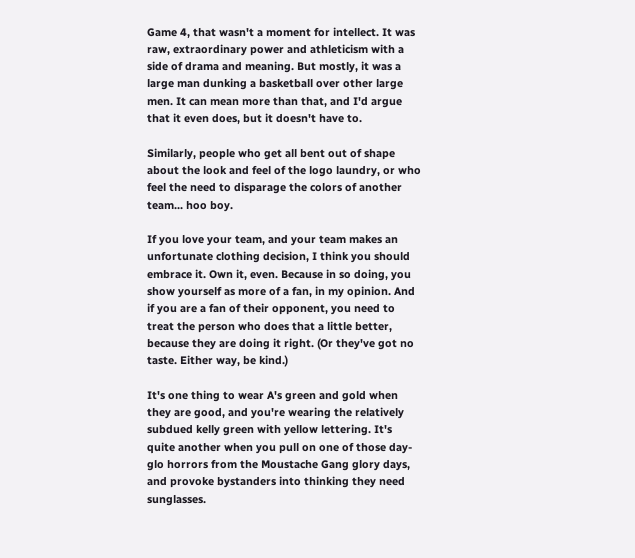Game 4, that wasn't a moment for intellect. It was raw, extraordinary power and athleticism with a side of drama and meaning. But mostly, it was a large man dunking a basketball over other large men. It can mean more than that, and I'd argue that it even does, but it doesn't have to.

Similarly, people who get all bent out of shape about the look and feel of the logo laundry, or who feel the need to disparage the colors of another team... hoo boy.

If you love your team, and your team makes an unfortunate clothing decision, I think you should embrace it. Own it, even. Because in so doing, you show yourself as more of a fan, in my opinion. And if you are a fan of their opponent, you need to treat the person who does that a little better, because they are doing it right. (Or they've got no taste. Either way, be kind.)

It's one thing to wear A's green and gold when they are good, and you're wearing the relatively subdued kelly green with yellow lettering. It's quite another when you pull on one of those day-glo horrors from the Moustache Gang glory days, and provoke bystanders into thinking they need sunglasses.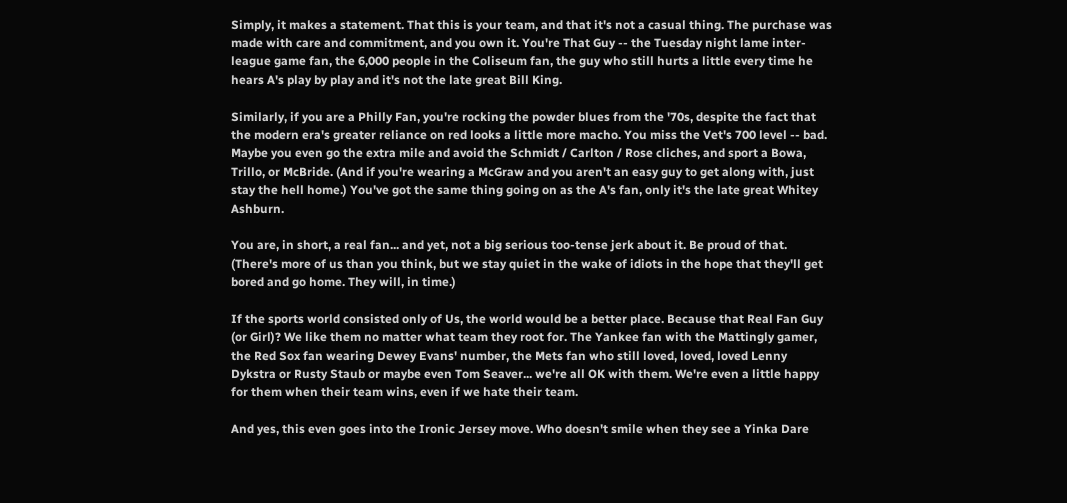Simply, it makes a statement. That this is your team, and that it's not a casual thing. The purchase was made with care and commitment, and you own it. You're That Guy -- the Tuesday night lame inter-league game fan, the 6,000 people in the Coliseum fan, the guy who still hurts a little every time he hears A's play by play and it's not the late great Bill King.

Similarly, if you are a Philly Fan, you're rocking the powder blues from the '70s, despite the fact that the modern era's greater reliance on red looks a little more macho. You miss the Vet's 700 level -- bad. Maybe you even go the extra mile and avoid the Schmidt / Carlton / Rose cliches, and sport a Bowa, Trillo, or McBride. (And if you're wearing a McGraw and you aren't an easy guy to get along with, just stay the hell home.) You've got the same thing going on as the A's fan, only it's the late great Whitey Ashburn.

You are, in short, a real fan... and yet, not a big serious too-tense jerk about it. Be proud of that. (There's more of us than you think, but we stay quiet in the wake of idiots in the hope that they'll get bored and go home. They will, in time.)

If the sports world consisted only of Us, the world would be a better place. Because that Real Fan Guy (or Girl)? We like them no matter what team they root for. The Yankee fan with the Mattingly gamer, the Red Sox fan wearing Dewey Evans' number, the Mets fan who still loved, loved, loved Lenny Dykstra or Rusty Staub or maybe even Tom Seaver... we're all OK with them. We're even a little happy for them when their team wins, even if we hate their team.

And yes, this even goes into the Ironic Jersey move. Who doesn't smile when they see a Yinka Dare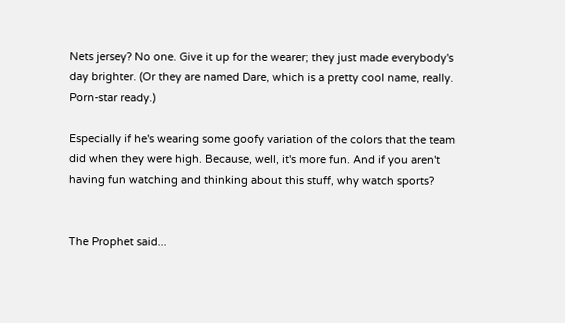Nets jersey? No one. Give it up for the wearer; they just made everybody's day brighter. (Or they are named Dare, which is a pretty cool name, really. Porn-star ready.)

Especially if he's wearing some goofy variation of the colors that the team did when they were high. Because, well, it's more fun. And if you aren't having fun watching and thinking about this stuff, why watch sports?


The Prophet said...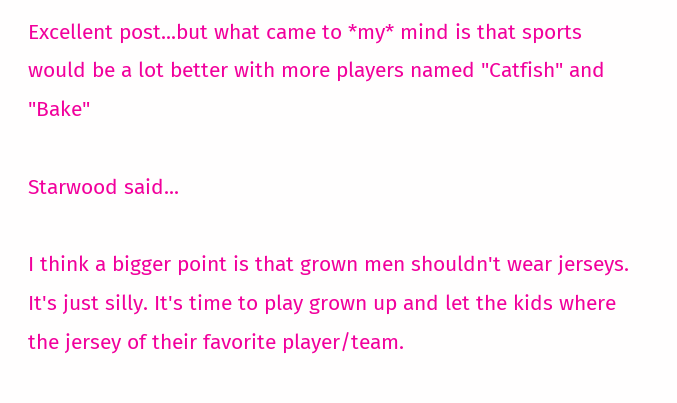Excellent post...but what came to *my* mind is that sports would be a lot better with more players named "Catfish" and "Bake"

Starwood said...

I think a bigger point is that grown men shouldn't wear jerseys. It's just silly. It's time to play grown up and let the kids where the jersey of their favorite player/team.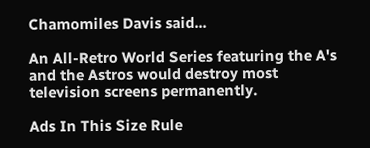Chamomiles Davis said...

An All-Retro World Series featuring the A's and the Astros would destroy most television screens permanently.

Ads In This Size Rule